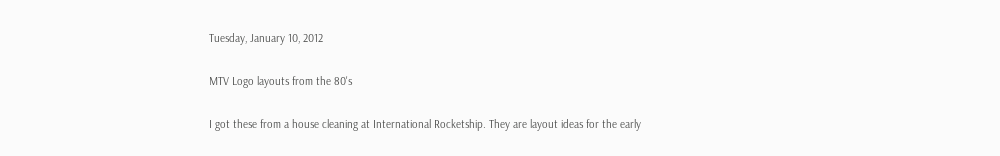Tuesday, January 10, 2012

MTV Logo layouts from the 80's

I got these from a house cleaning at International Rocketship. They are layout ideas for the early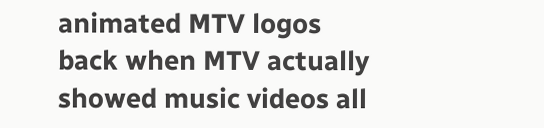animated MTV logos back when MTV actually showed music videos all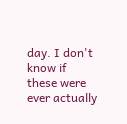day. I don't know if these were ever actually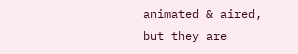animated & aired, but they are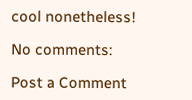cool nonetheless!

No comments:

Post a Comment